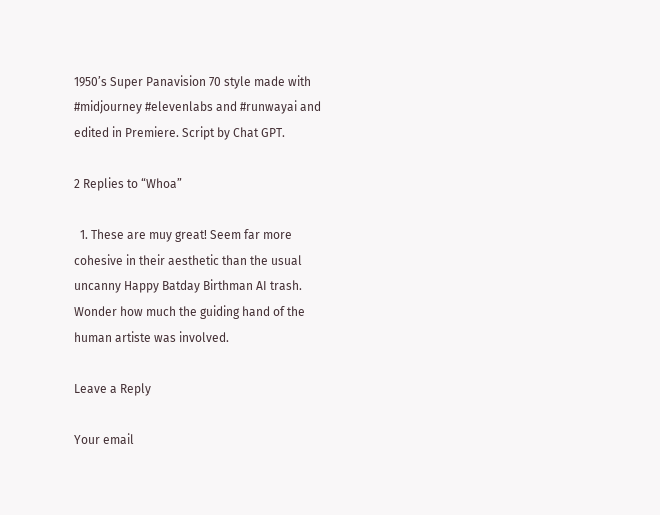1950’s Super Panavision 70 style made with #midjourney #elevenlabs and #runwayai and edited in Premiere. Script by Chat GPT.

2 Replies to “Whoa”

  1. These are muy great! Seem far more cohesive in their aesthetic than the usual uncanny Happy Batday Birthman AI trash. Wonder how much the guiding hand of the human artiste was involved.

Leave a Reply

Your email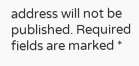address will not be published. Required fields are marked *